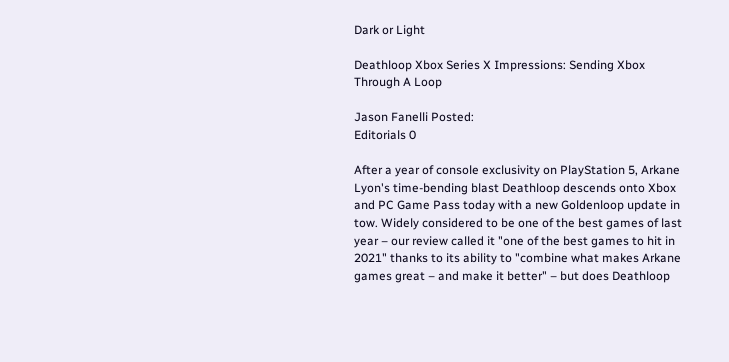Dark or Light

Deathloop Xbox Series X Impressions: Sending Xbox Through A Loop

Jason Fanelli Posted:
Editorials 0

After a year of console exclusivity on PlayStation 5, Arkane Lyon's time-bending blast Deathloop descends onto Xbox and PC Game Pass today with a new Goldenloop update in tow. Widely considered to be one of the best games of last year – our review called it "one of the best games to hit in 2021" thanks to its ability to "combine what makes Arkane games great – and make it better" – but does Deathloop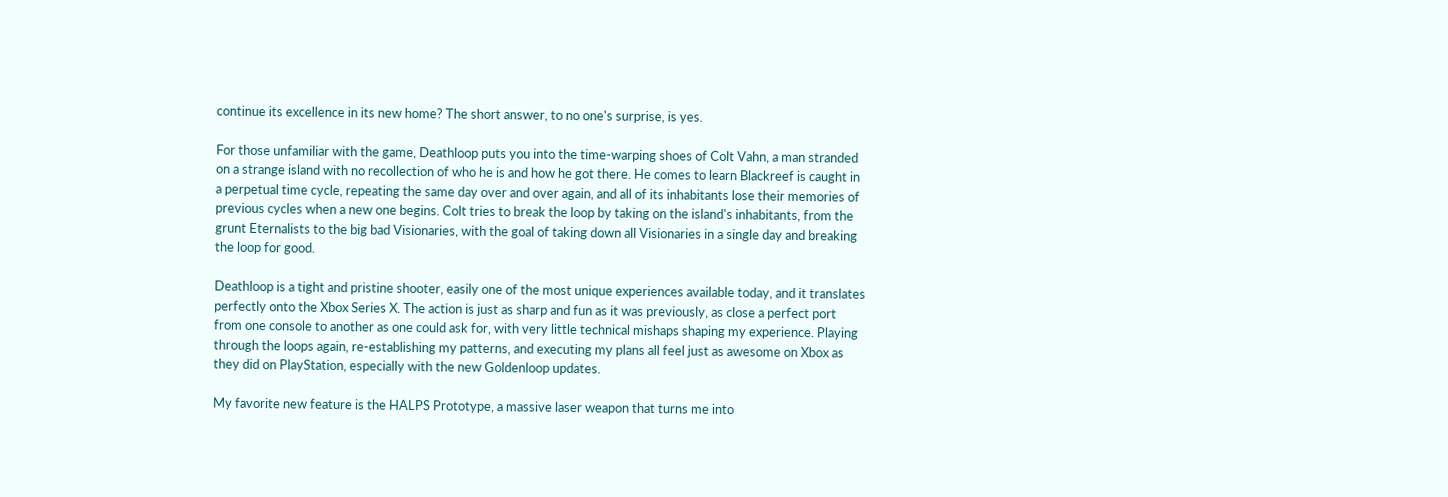continue its excellence in its new home? The short answer, to no one's surprise, is yes.

For those unfamiliar with the game, Deathloop puts you into the time-warping shoes of Colt Vahn, a man stranded on a strange island with no recollection of who he is and how he got there. He comes to learn Blackreef is caught in a perpetual time cycle, repeating the same day over and over again, and all of its inhabitants lose their memories of previous cycles when a new one begins. Colt tries to break the loop by taking on the island's inhabitants, from the grunt Eternalists to the big bad Visionaries, with the goal of taking down all Visionaries in a single day and breaking the loop for good.

Deathloop is a tight and pristine shooter, easily one of the most unique experiences available today, and it translates perfectly onto the Xbox Series X. The action is just as sharp and fun as it was previously, as close a perfect port from one console to another as one could ask for, with very little technical mishaps shaping my experience. Playing through the loops again, re-establishing my patterns, and executing my plans all feel just as awesome on Xbox as they did on PlayStation, especially with the new Goldenloop updates.

My favorite new feature is the HALPS Prototype, a massive laser weapon that turns me into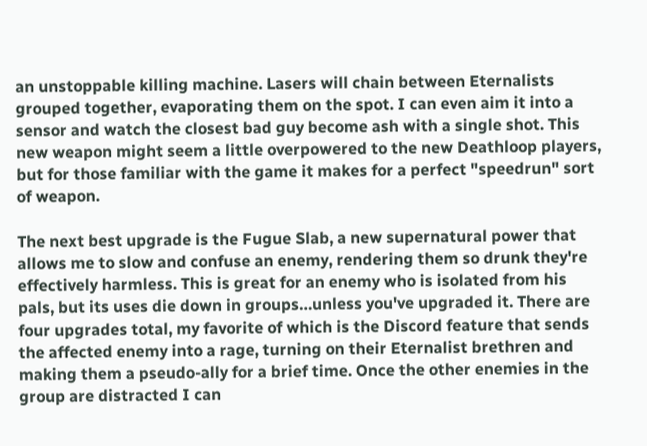an unstoppable killing machine. Lasers will chain between Eternalists grouped together, evaporating them on the spot. I can even aim it into a sensor and watch the closest bad guy become ash with a single shot. This new weapon might seem a little overpowered to the new Deathloop players, but for those familiar with the game it makes for a perfect "speedrun" sort of weapon.

The next best upgrade is the Fugue Slab, a new supernatural power that allows me to slow and confuse an enemy, rendering them so drunk they're effectively harmless. This is great for an enemy who is isolated from his pals, but its uses die down in groups…unless you've upgraded it. There are four upgrades total, my favorite of which is the Discord feature that sends the affected enemy into a rage, turning on their Eternalist brethren and making them a pseudo-ally for a brief time. Once the other enemies in the group are distracted I can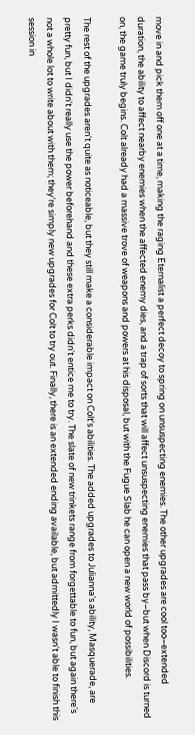move in and pick them off one at a time, making the raging Eternalist a perfect decoy to spring on unsuspecting enemies. The other upgrades are cool too–extended duration, the ability to affect nearby enemies when the affected enemy dies, and a trap of sorts that will affect unsuspecting enemies that pass by–but when Discord is turned on, the game truly begins. Colt already had a massive trove of weapons and powers at his disposal, but with the Fugue Slab he can open a new world of possibilities.

The rest of the upgrades aren't quite as noticeable, but they still make a considerable impact on Colt's abilities. The added upgrades to Julianna's ability, Masquerade, are pretty fun, but I didn't really use the power beforehand and these extra perks didn't entice me to try. The slate of new trinkets range from forgettable to fun, but again there's not a whole lot to write about with them; they're simply new upgrades for Colt to try out. Finally, there is an extended ending available, but admittedly I wasn't able to finish this session in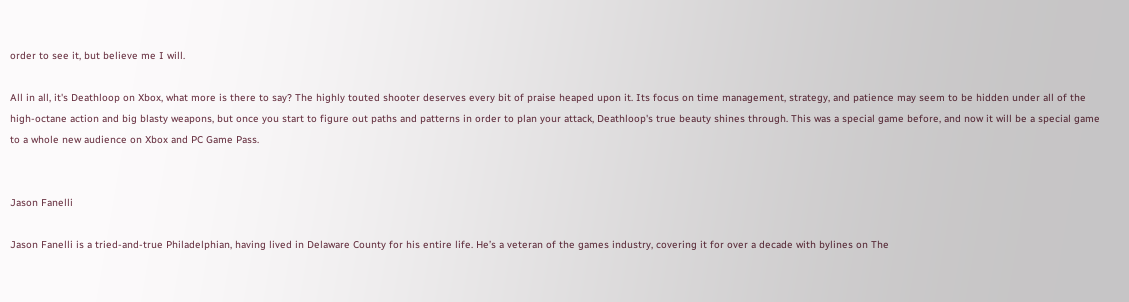order to see it, but believe me I will.

All in all, it's Deathloop on Xbox, what more is there to say? The highly touted shooter deserves every bit of praise heaped upon it. Its focus on time management, strategy, and patience may seem to be hidden under all of the high-octane action and big blasty weapons, but once you start to figure out paths and patterns in order to plan your attack, Deathloop's true beauty shines through. This was a special game before, and now it will be a special game to a whole new audience on Xbox and PC Game Pass.


Jason Fanelli

Jason Fanelli is a tried-and-true Philadelphian, having lived in Delaware County for his entire life. He’s a veteran of the games industry, covering it for over a decade with bylines on The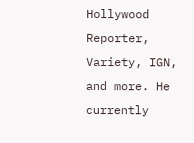Hollywood Reporter, Variety, IGN, and more. He currently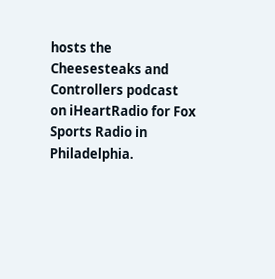hosts the Cheesesteaks and Controllers podcast on iHeartRadio for Fox Sports Radio in Philadelphia.